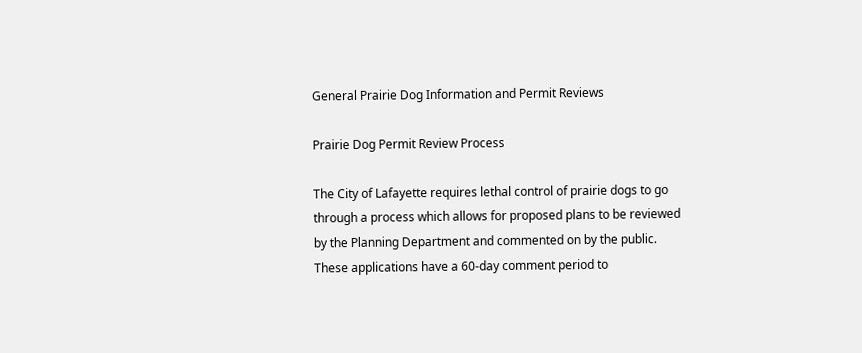General Prairie Dog Information and Permit Reviews

Prairie Dog Permit Review Process

The City of Lafayette requires lethal control of prairie dogs to go through a process which allows for proposed plans to be reviewed by the Planning Department and commented on by the public. These applications have a 60-day comment period to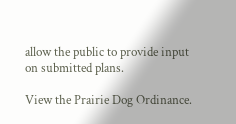allow the public to provide input on submitted plans.

View the Prairie Dog Ordinance.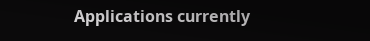Applications currently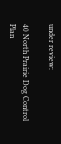under review:

40 North Prairie Dog Control Plan